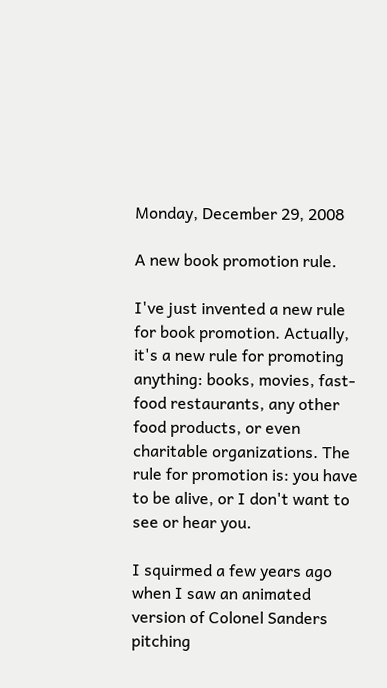Monday, December 29, 2008

A new book promotion rule.

I've just invented a new rule for book promotion. Actually, it's a new rule for promoting anything: books, movies, fast-food restaurants, any other food products, or even charitable organizations. The rule for promotion is: you have to be alive, or I don't want to see or hear you.

I squirmed a few years ago when I saw an animated version of Colonel Sanders pitching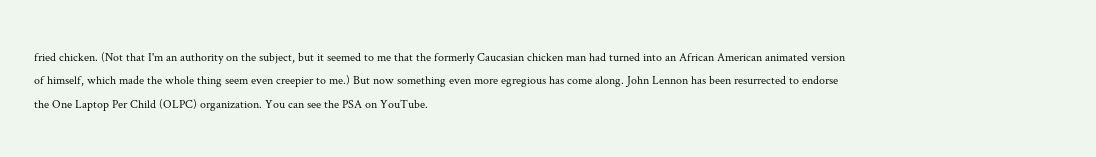fried chicken. (Not that I'm an authority on the subject, but it seemed to me that the formerly Caucasian chicken man had turned into an African American animated version of himself, which made the whole thing seem even creepier to me.) But now something even more egregious has come along. John Lennon has been resurrected to endorse the One Laptop Per Child (OLPC) organization. You can see the PSA on YouTube.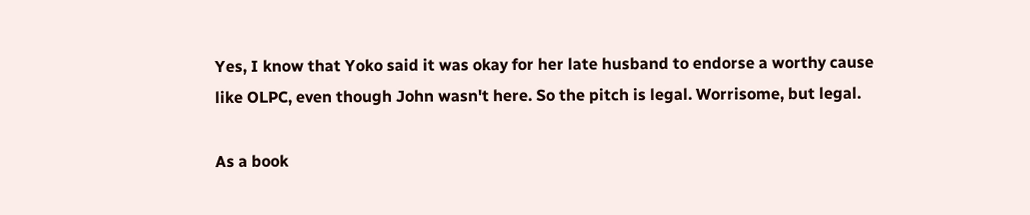Yes, I know that Yoko said it was okay for her late husband to endorse a worthy cause like OLPC, even though John wasn't here. So the pitch is legal. Worrisome, but legal.

As a book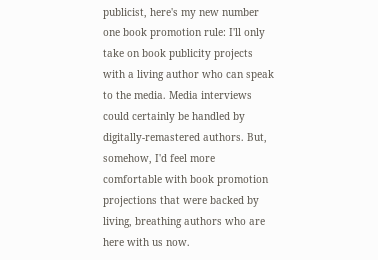publicist, here's my new number one book promotion rule: I'll only take on book publicity projects with a living author who can speak to the media. Media interviews could certainly be handled by digitally-remastered authors. But, somehow, I'd feel more comfortable with book promotion projections that were backed by living, breathing authors who are here with us now.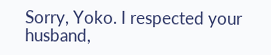Sorry, Yoko. I respected your husband,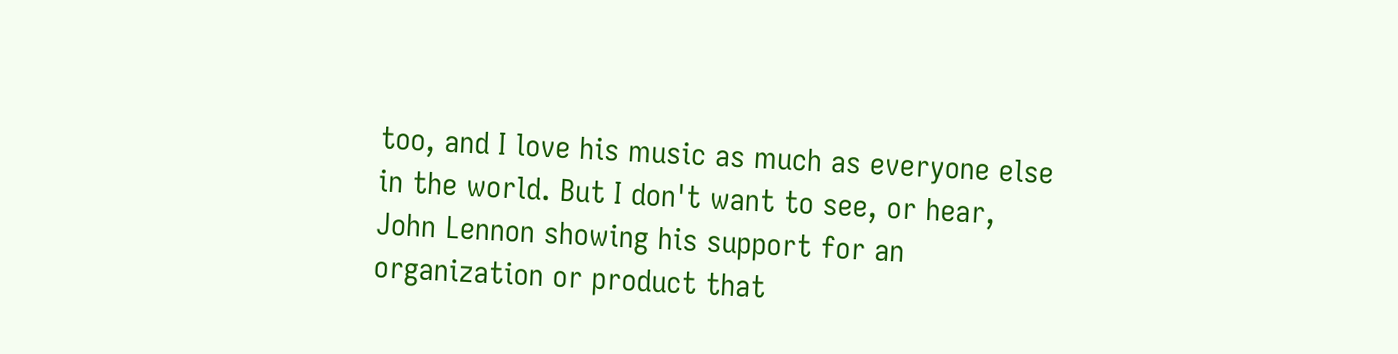too, and I love his music as much as everyone else in the world. But I don't want to see, or hear, John Lennon showing his support for an organization or product that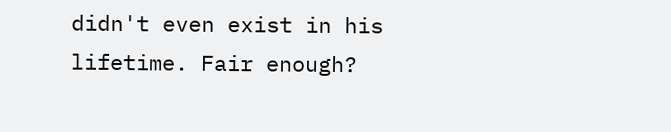didn't even exist in his lifetime. Fair enough?